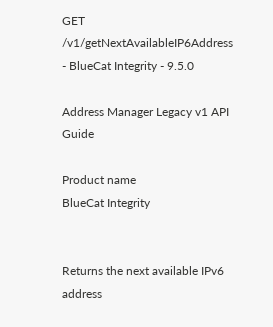GET /v1/getNextAvailableIP6Address - BlueCat Integrity - 9.5.0

Address Manager Legacy v1 API Guide

Product name
BlueCat Integrity


Returns the next available IPv6 address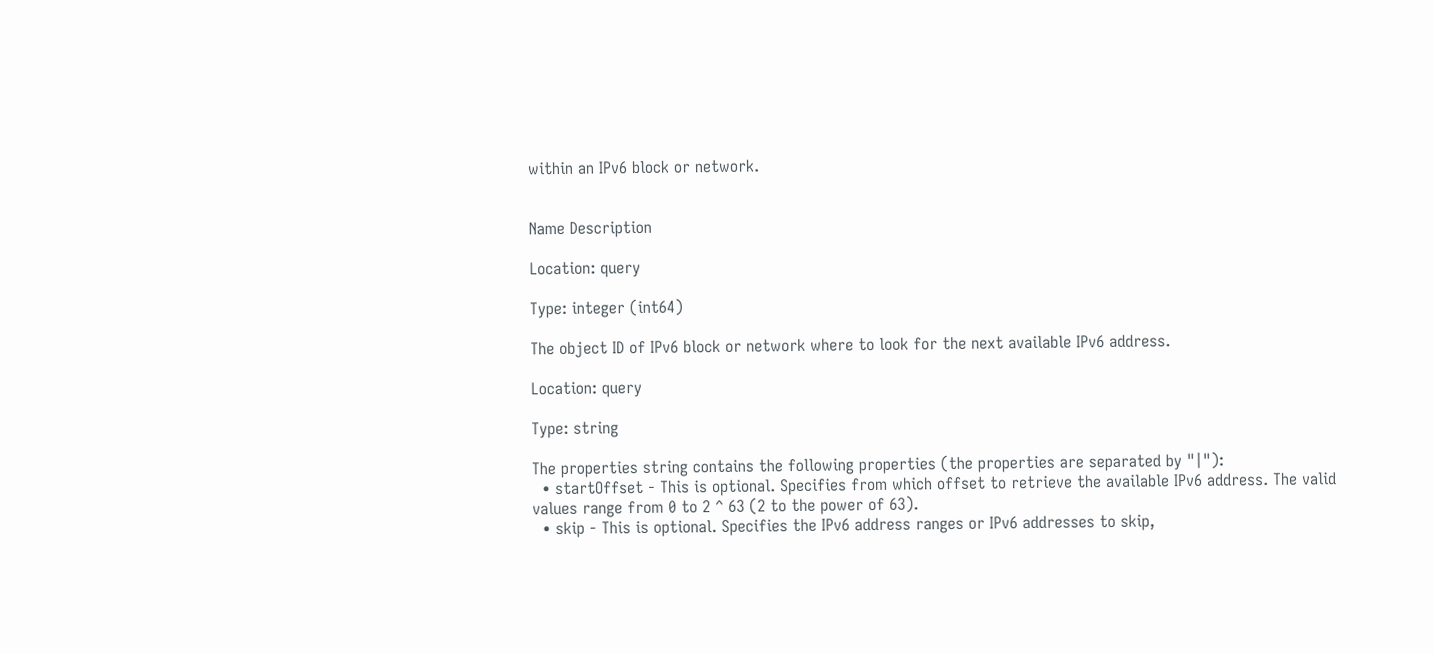within an IPv6 block or network.


Name Description

Location: query

Type: integer (int64)

The object ID of IPv6 block or network where to look for the next available IPv6 address.

Location: query

Type: string

The properties string contains the following properties (the properties are separated by "|"):
  • startOffset - This is optional. Specifies from which offset to retrieve the available IPv6 address. The valid values range from 0 to 2 ^ 63 (2 to the power of 63).
  • skip - This is optional. Specifies the IPv6 address ranges or IPv6 addresses to skip,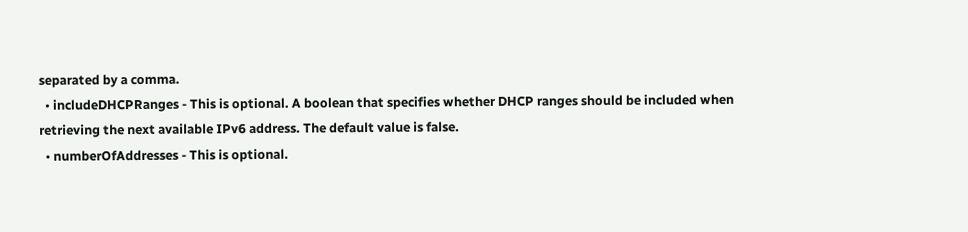separated by a comma.
  • includeDHCPRanges - This is optional. A boolean that specifies whether DHCP ranges should be included when retrieving the next available IPv6 address. The default value is false.
  • numberOfAddresses - This is optional.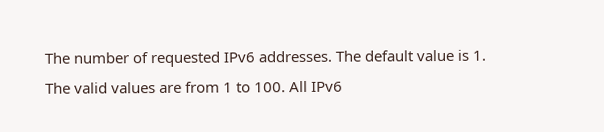The number of requested IPv6 addresses. The default value is 1. The valid values are from 1 to 100. All IPv6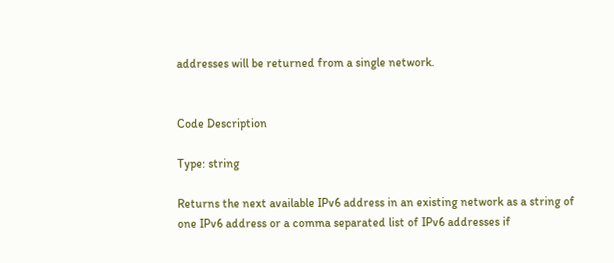addresses will be returned from a single network.


Code Description

Type: string

Returns the next available IPv6 address in an existing network as a string of one IPv6 address or a comma separated list of IPv6 addresses if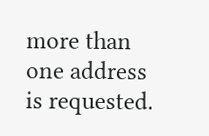more than one address is requested.